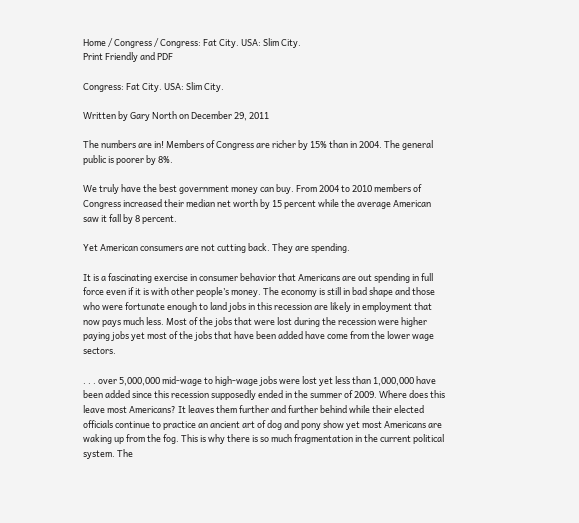Home / Congress / Congress: Fat City. USA: Slim City.
Print Friendly and PDF

Congress: Fat City. USA: Slim City.

Written by Gary North on December 29, 2011

The numbers are in! Members of Congress are richer by 15% than in 2004. The general public is poorer by 8%.

We truly have the best government money can buy. From 2004 to 2010 members of Congress increased their median net worth by 15 percent while the average American saw it fall by 8 percent.

Yet American consumers are not cutting back. They are spending.

It is a fascinating exercise in consumer behavior that Americans are out spending in full force even if it is with other people’s money. The economy is still in bad shape and those who were fortunate enough to land jobs in this recession are likely in employment that now pays much less. Most of the jobs that were lost during the recession were higher paying jobs yet most of the jobs that have been added have come from the lower wage sectors.

. . . over 5,000,000 mid-wage to high-wage jobs were lost yet less than 1,000,000 have been added since this recession supposedly ended in the summer of 2009. Where does this leave most Americans? It leaves them further and further behind while their elected officials continue to practice an ancient art of dog and pony show yet most Americans are waking up from the fog. This is why there is so much fragmentation in the current political system. The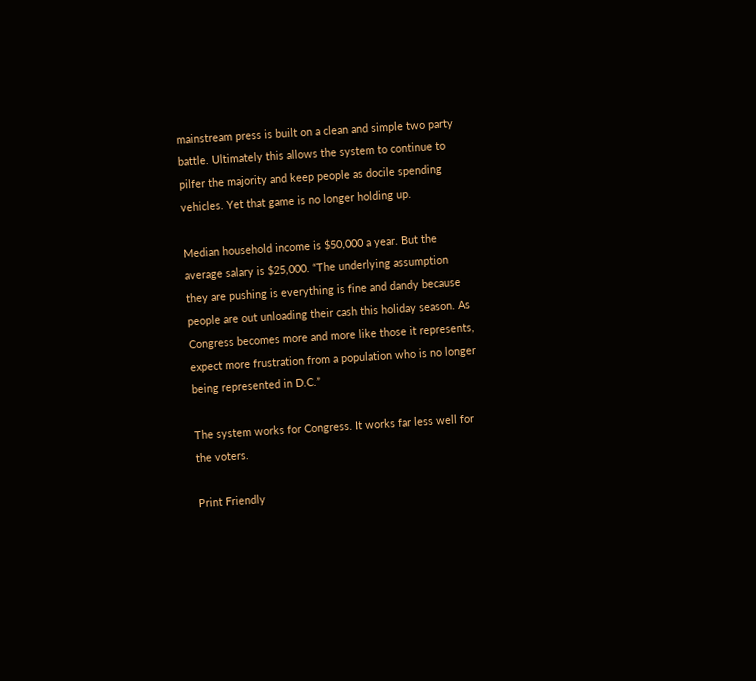mainstream press is built on a clean and simple two party battle. Ultimately this allows the system to continue to pilfer the majority and keep people as docile spending vehicles. Yet that game is no longer holding up.

Median household income is $50,000 a year. But the average salary is $25,000. “The underlying assumption they are pushing is everything is fine and dandy because people are out unloading their cash this holiday season. As Congress becomes more and more like those it represents, expect more frustration from a population who is no longer being represented in D.C.”

The system works for Congress. It works far less well for the voters.

Print Friendly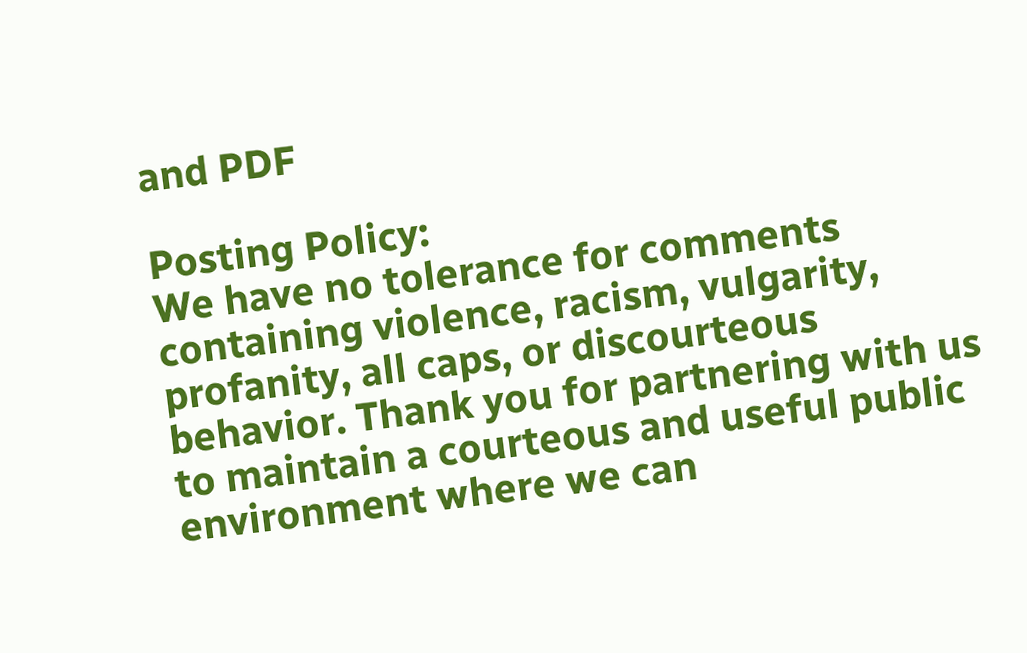and PDF

Posting Policy:
We have no tolerance for comments containing violence, racism, vulgarity, profanity, all caps, or discourteous behavior. Thank you for partnering with us to maintain a courteous and useful public environment where we can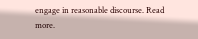engage in reasonable discourse. Read more.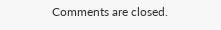Comments are closed.